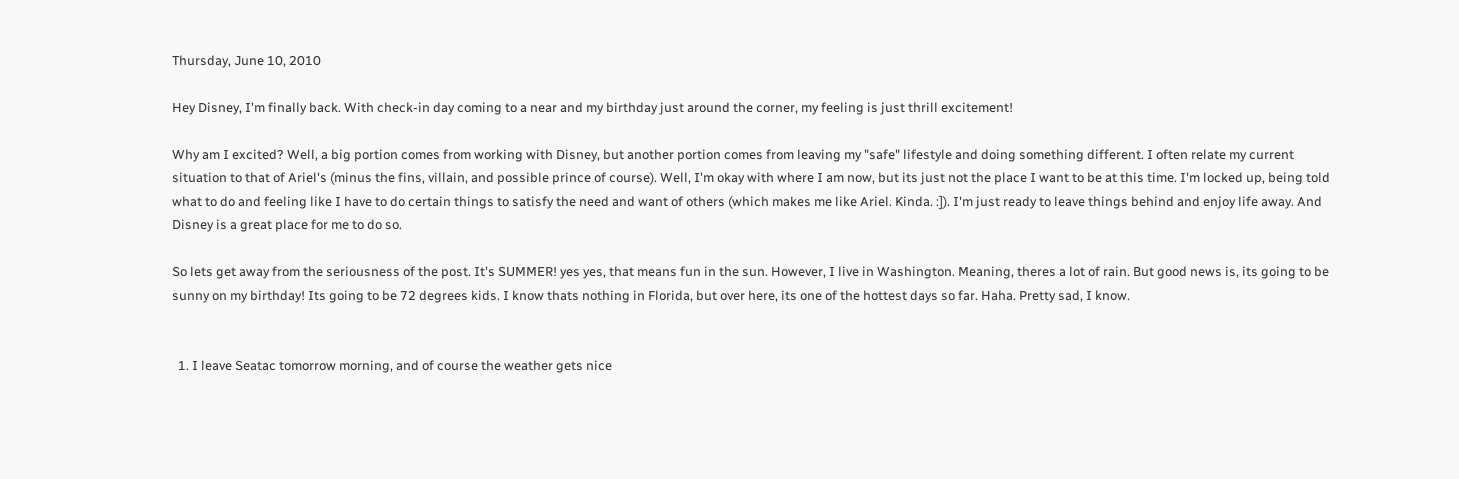Thursday, June 10, 2010

Hey Disney, I'm finally back. With check-in day coming to a near and my birthday just around the corner, my feeling is just thrill excitement!

Why am I excited? Well, a big portion comes from working with Disney, but another portion comes from leaving my "safe" lifestyle and doing something different. I often relate my current situation to that of Ariel's (minus the fins, villain, and possible prince of course). Well, I'm okay with where I am now, but its just not the place I want to be at this time. I'm locked up, being told what to do and feeling like I have to do certain things to satisfy the need and want of others (which makes me like Ariel. Kinda. :]). I'm just ready to leave things behind and enjoy life away. And Disney is a great place for me to do so.

So lets get away from the seriousness of the post. It's SUMMER! yes yes, that means fun in the sun. However, I live in Washington. Meaning, theres a lot of rain. But good news is, its going to be sunny on my birthday! Its going to be 72 degrees kids. I know thats nothing in Florida, but over here, its one of the hottest days so far. Haha. Pretty sad, I know.


  1. I leave Seatac tomorrow morning, and of course the weather gets nice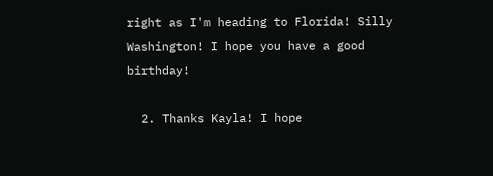right as I'm heading to Florida! Silly Washington! I hope you have a good birthday!

  2. Thanks Kayla! I hope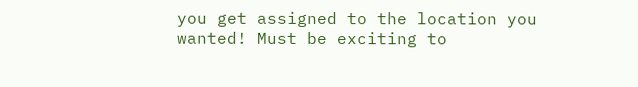you get assigned to the location you wanted! Must be exciting to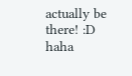actually be there! :D haha